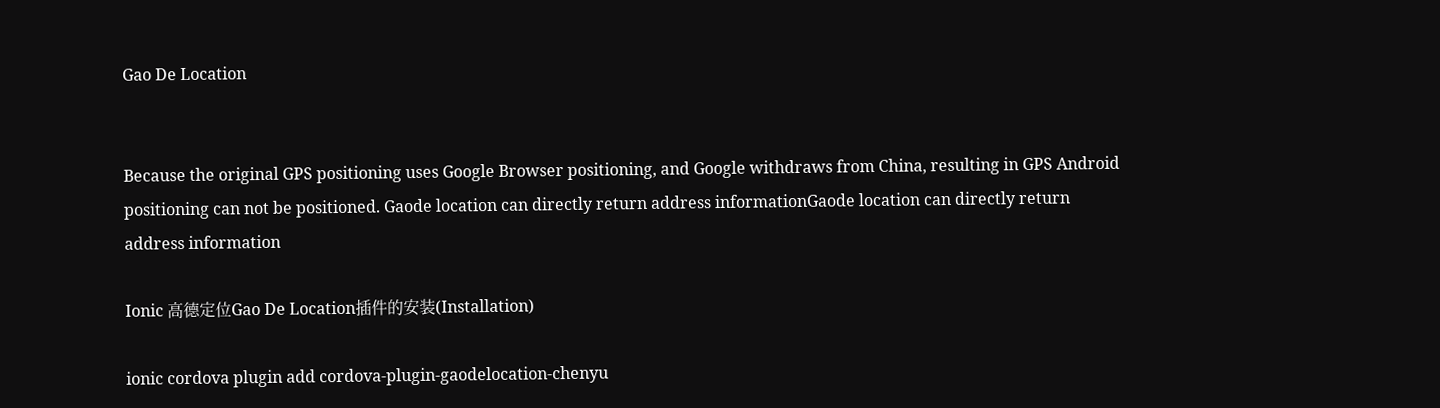Gao De Location


Because the original GPS positioning uses Google Browser positioning, and Google withdraws from China, resulting in GPS Android positioning can not be positioned. Gaode location can directly return address informationGaode location can directly return address information

Ionic 高德定位Gao De Location插件的安装(Installation)

ionic cordova plugin add cordova-plugin-gaodelocation-chenyu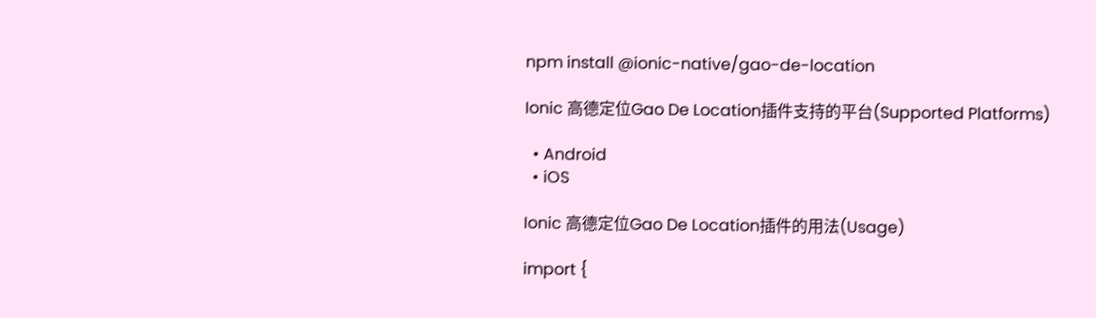npm install @ionic-native/gao-de-location

Ionic 高德定位Gao De Location插件支持的平台(Supported Platforms)

  • Android
  • iOS

Ionic 高德定位Gao De Location插件的用法(Usage)

import {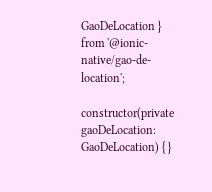GaoDeLocation } from '@ionic-native/gao-de-location';

constructor(private gaoDeLocation: GaoDeLocation) { }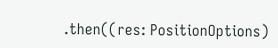.then((res: PositionOptions)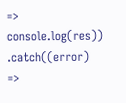=> console.log(res))
.catch((error) =>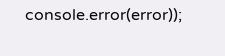console.error(error));